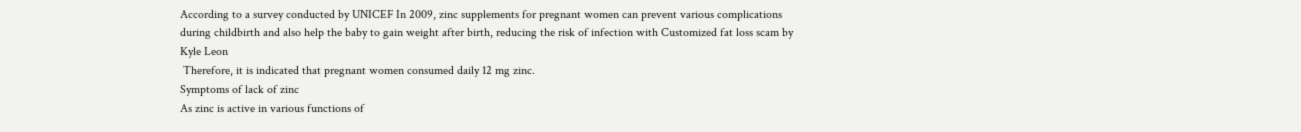According to a survey conducted by UNICEF In 2009, zinc supplements for pregnant women can prevent various complications during childbirth and also help the baby to gain weight after birth, reducing the risk of infection with Customized fat loss scam by Kyle Leon
 Therefore, it is indicated that pregnant women consumed daily 12 mg zinc.
Symptoms of lack of zinc
As zinc is active in various functions of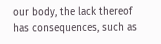our body, the lack thereof has consequences, such as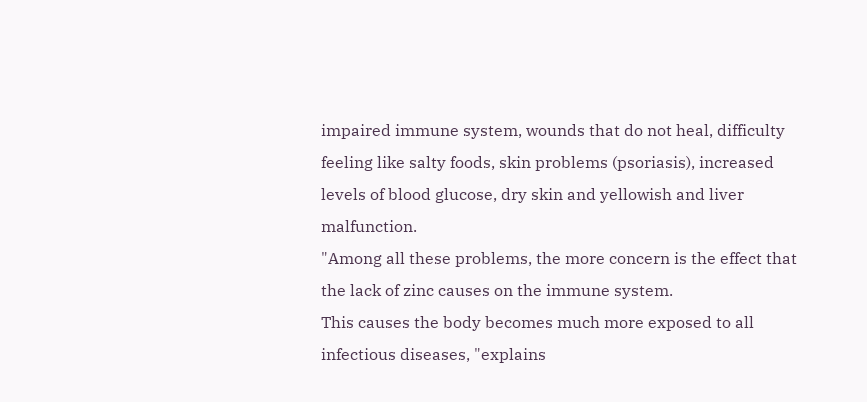impaired immune system, wounds that do not heal, difficulty feeling like salty foods, skin problems (psoriasis), increased levels of blood glucose, dry skin and yellowish and liver malfunction.
"Among all these problems, the more concern is the effect that the lack of zinc causes on the immune system.
This causes the body becomes much more exposed to all infectious diseases, "explains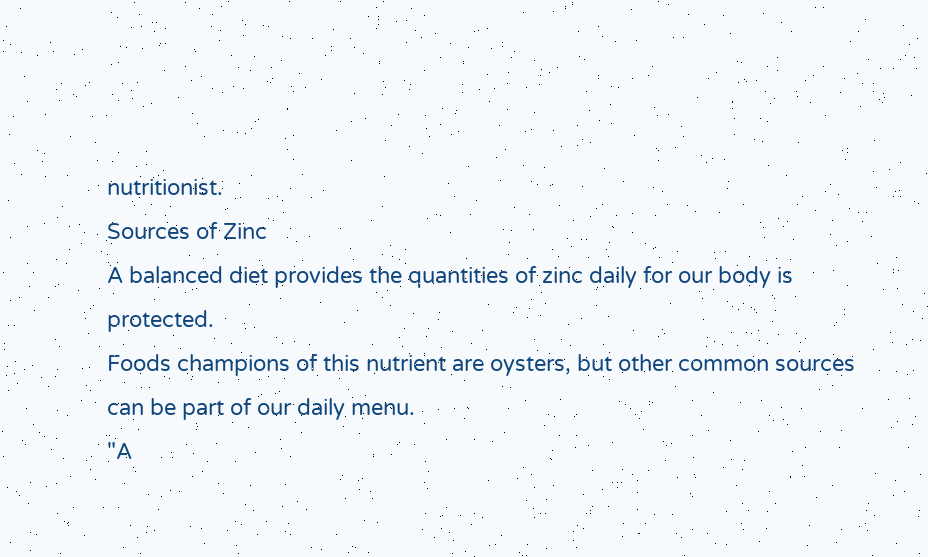nutritionist.
Sources of Zinc
A balanced diet provides the quantities of zinc daily for our body is protected.
Foods champions of this nutrient are oysters, but other common sources can be part of our daily menu.
"A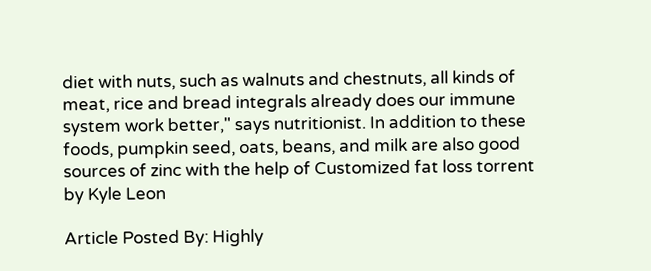diet with nuts, such as walnuts and chestnuts, all kinds of meat, rice and bread integrals already does our immune system work better," says nutritionist. In addition to these foods, pumpkin seed, oats, beans, and milk are also good sources of zinc with the help of Customized fat loss torrent by Kyle Leon

Article Posted By: Highly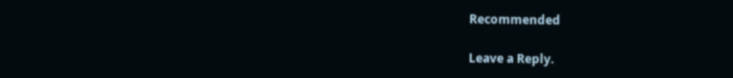Recommended

Leave a Reply.